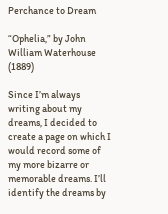Perchance to Dream

“Ophelia,” by John William Waterhouse (1889)

Since I’m always writing about my dreams, I decided to create a page on which I would record some of my more bizarre or memorable dreams. I’ll identify the dreams by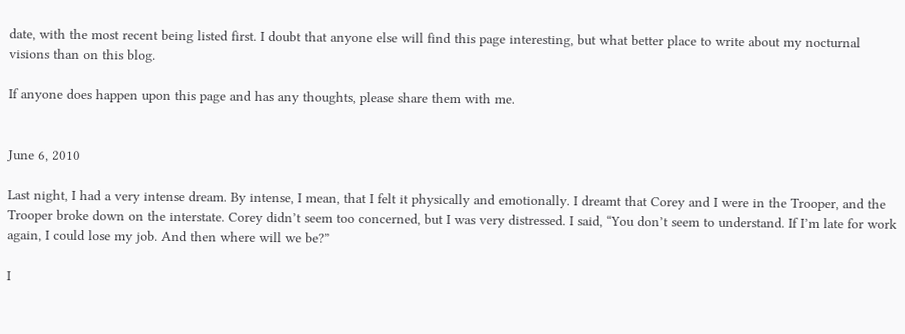date, with the most recent being listed first. I doubt that anyone else will find this page interesting, but what better place to write about my nocturnal visions than on this blog.

If anyone does happen upon this page and has any thoughts, please share them with me.


June 6, 2010

Last night, I had a very intense dream. By intense, I mean, that I felt it physically and emotionally. I dreamt that Corey and I were in the Trooper, and the Trooper broke down on the interstate. Corey didn’t seem too concerned, but I was very distressed. I said, “You don’t seem to understand. If I’m late for work again, I could lose my job. And then where will we be?”

I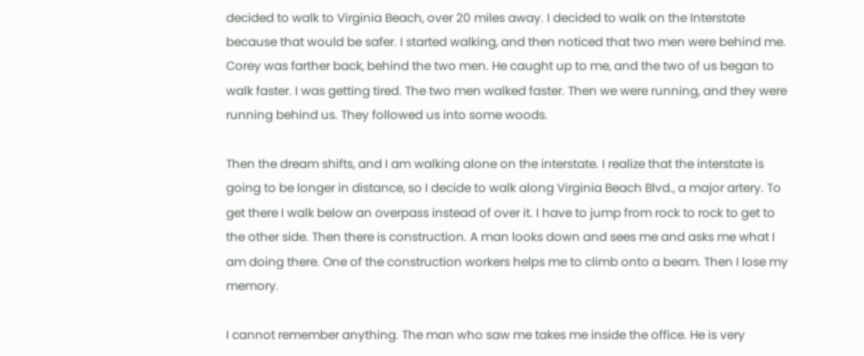decided to walk to Virginia Beach, over 20 miles away. I decided to walk on the Interstate because that would be safer. I started walking, and then noticed that two men were behind me. Corey was farther back, behind the two men. He caught up to me, and the two of us began to walk faster. I was getting tired. The two men walked faster. Then we were running, and they were running behind us. They followed us into some woods.

Then the dream shifts, and I am walking alone on the interstate. I realize that the interstate is going to be longer in distance, so I decide to walk along Virginia Beach Blvd., a major artery. To get there I walk below an overpass instead of over it. I have to jump from rock to rock to get to the other side. Then there is construction. A man looks down and sees me and asks me what I am doing there. One of the construction workers helps me to climb onto a beam. Then I lose my memory.

I cannot remember anything. The man who saw me takes me inside the office. He is very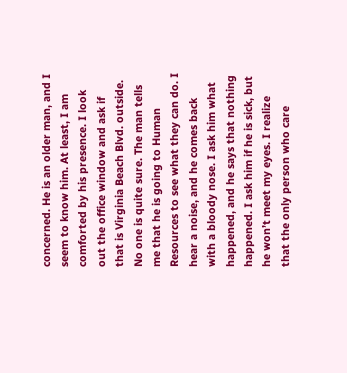concerned. He is an older man, and I seem to know him. At least, I am comforted by his presence. I look out the office window and ask if that is Virginia Beach Blvd. outside. No one is quite sure. The man tells me that he is going to Human Resources to see what they can do. I hear a noise, and he comes back with a bloody nose. I ask him what happened, and he says that nothing happened. I ask him if he is sick, but he won’t meet my eyes. I realize that the only person who care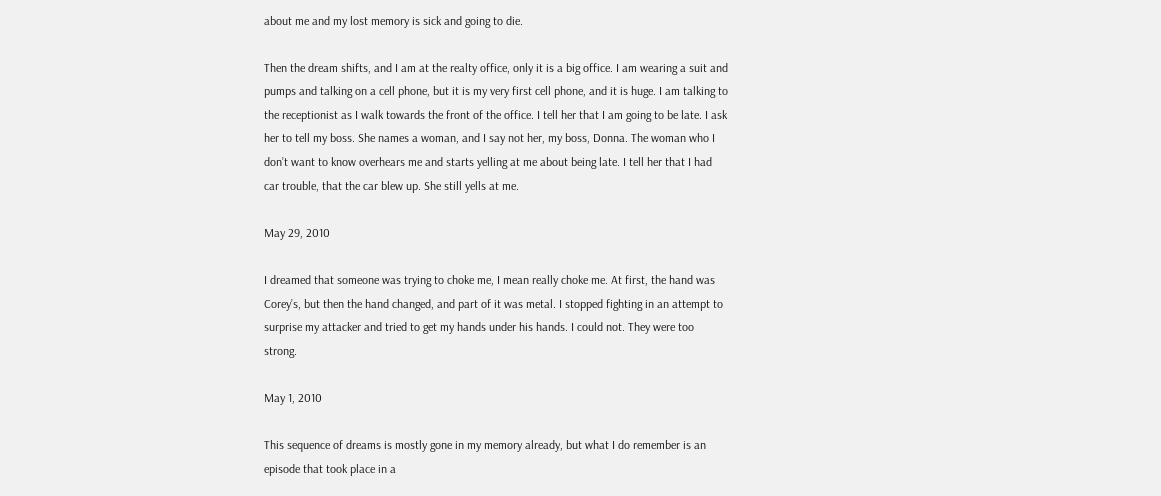about me and my lost memory is sick and going to die.

Then the dream shifts, and I am at the realty office, only it is a big office. I am wearing a suit and pumps and talking on a cell phone, but it is my very first cell phone, and it is huge. I am talking to the receptionist as I walk towards the front of the office. I tell her that I am going to be late. I ask her to tell my boss. She names a woman, and I say not her, my boss, Donna. The woman who I don’t want to know overhears me and starts yelling at me about being late. I tell her that I had car trouble, that the car blew up. She still yells at me.

May 29, 2010

I dreamed that someone was trying to choke me, I mean really choke me. At first, the hand was Corey’s, but then the hand changed, and part of it was metal. I stopped fighting in an attempt to surprise my attacker and tried to get my hands under his hands. I could not. They were too strong.

May 1, 2010

This sequence of dreams is mostly gone in my memory already, but what I do remember is an episode that took place in a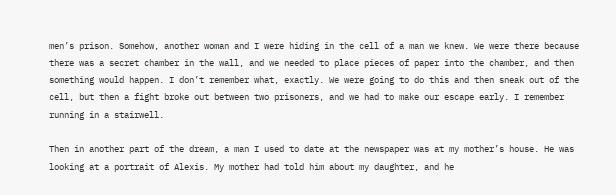men’s prison. Somehow, another woman and I were hiding in the cell of a man we knew. We were there because there was a secret chamber in the wall, and we needed to place pieces of paper into the chamber, and then something would happen. I don’t remember what, exactly. We were going to do this and then sneak out of the cell, but then a fight broke out between two prisoners, and we had to make our escape early. I remember running in a stairwell.

Then in another part of the dream, a man I used to date at the newspaper was at my mother’s house. He was looking at a portrait of Alexis. My mother had told him about my daughter, and he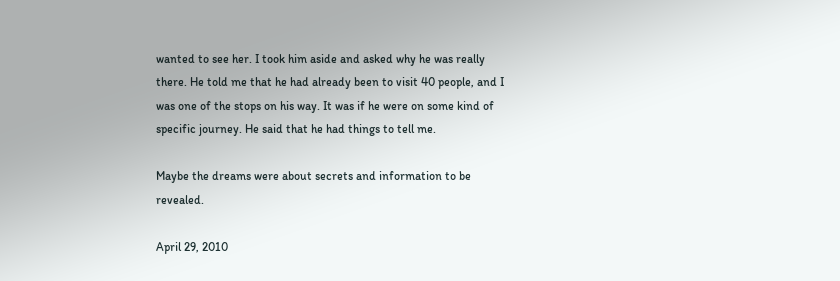wanted to see her. I took him aside and asked why he was really there. He told me that he had already been to visit 40 people, and I was one of the stops on his way. It was if he were on some kind of specific journey. He said that he had things to tell me.

Maybe the dreams were about secrets and information to be revealed.

April 29, 2010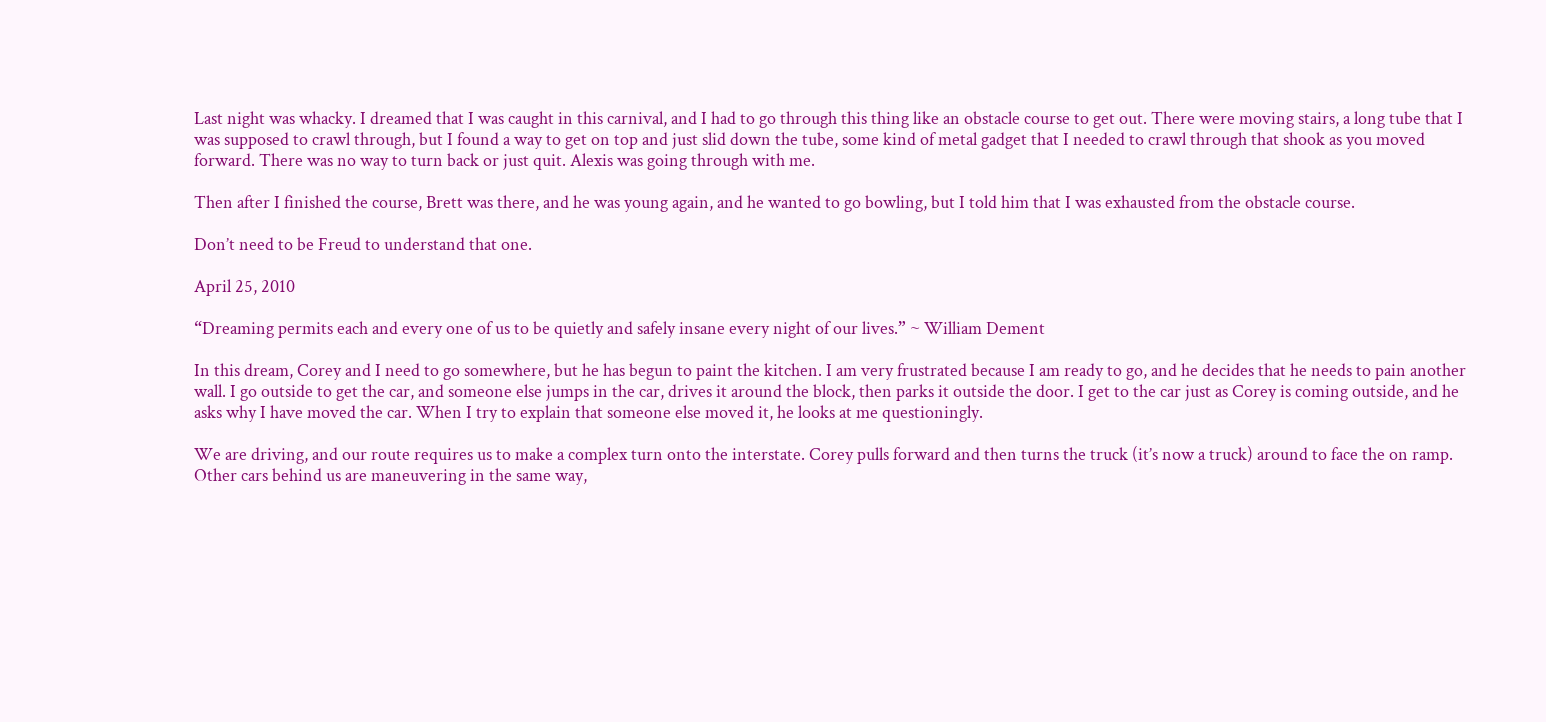Last night was whacky. I dreamed that I was caught in this carnival, and I had to go through this thing like an obstacle course to get out. There were moving stairs, a long tube that I was supposed to crawl through, but I found a way to get on top and just slid down the tube, some kind of metal gadget that I needed to crawl through that shook as you moved forward. There was no way to turn back or just quit. Alexis was going through with me.

Then after I finished the course, Brett was there, and he was young again, and he wanted to go bowling, but I told him that I was exhausted from the obstacle course.

Don’t need to be Freud to understand that one.

April 25, 2010

“Dreaming permits each and every one of us to be quietly and safely insane every night of our lives.” ~ William Dement

In this dream, Corey and I need to go somewhere, but he has begun to paint the kitchen. I am very frustrated because I am ready to go, and he decides that he needs to pain another wall. I go outside to get the car, and someone else jumps in the car, drives it around the block, then parks it outside the door. I get to the car just as Corey is coming outside, and he asks why I have moved the car. When I try to explain that someone else moved it, he looks at me questioningly.

We are driving, and our route requires us to make a complex turn onto the interstate. Corey pulls forward and then turns the truck (it’s now a truck) around to face the on ramp. Other cars behind us are maneuvering in the same way,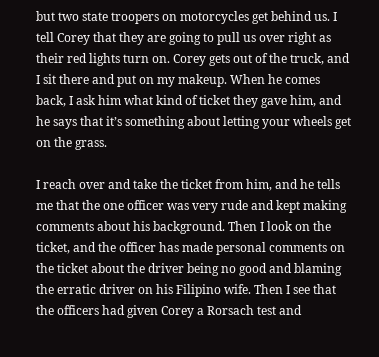but two state troopers on motorcycles get behind us. I tell Corey that they are going to pull us over right as their red lights turn on. Corey gets out of the truck, and I sit there and put on my makeup. When he comes back, I ask him what kind of ticket they gave him, and he says that it’s something about letting your wheels get on the grass.

I reach over and take the ticket from him, and he tells me that the one officer was very rude and kept making comments about his background. Then I look on the ticket, and the officer has made personal comments on the ticket about the driver being no good and blaming the erratic driver on his Filipino wife. Then I see that the officers had given Corey a Rorsach test and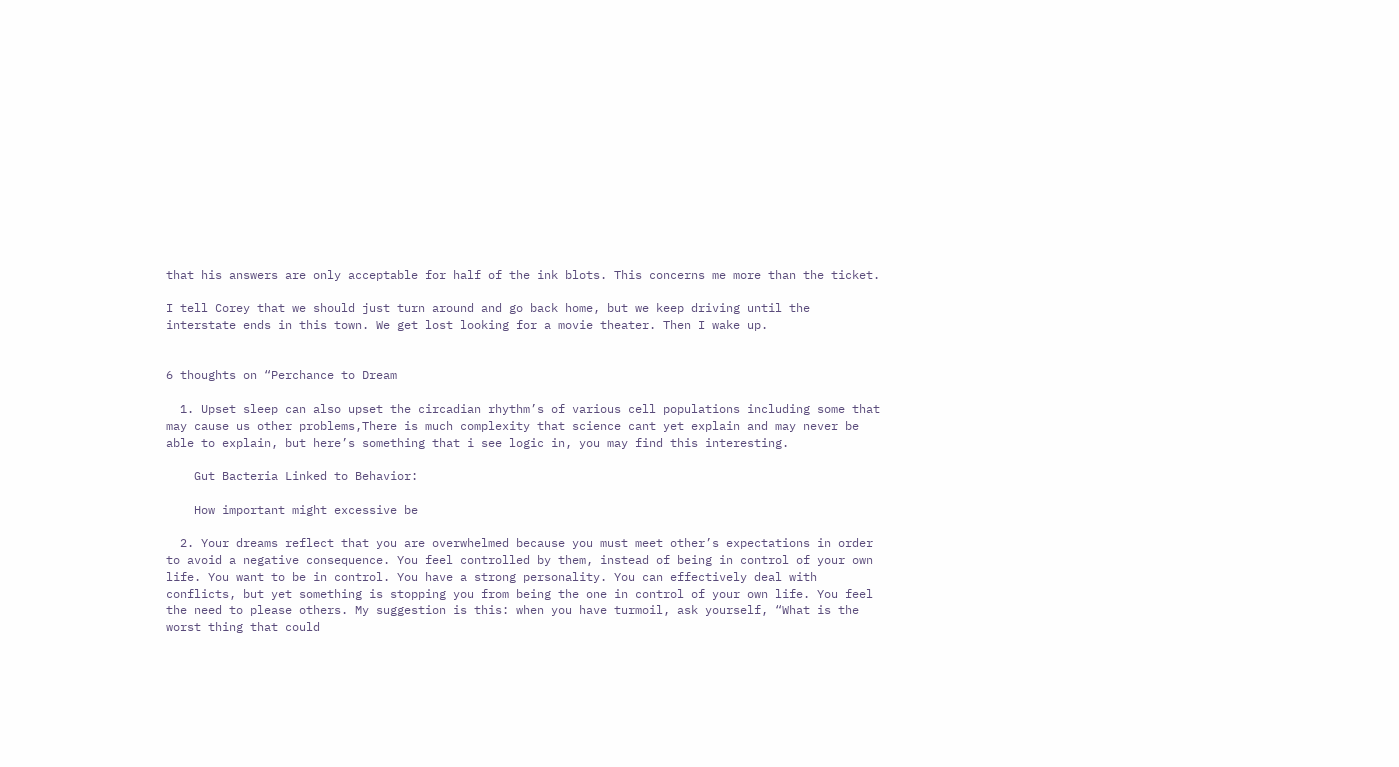that his answers are only acceptable for half of the ink blots. This concerns me more than the ticket.

I tell Corey that we should just turn around and go back home, but we keep driving until the interstate ends in this town. We get lost looking for a movie theater. Then I wake up.


6 thoughts on “Perchance to Dream

  1. Upset sleep can also upset the circadian rhythm’s of various cell populations including some that may cause us other problems,There is much complexity that science cant yet explain and may never be able to explain, but here’s something that i see logic in, you may find this interesting.

    Gut Bacteria Linked to Behavior:

    How important might excessive be

  2. Your dreams reflect that you are overwhelmed because you must meet other’s expectations in order to avoid a negative consequence. You feel controlled by them, instead of being in control of your own life. You want to be in control. You have a strong personality. You can effectively deal with conflicts, but yet something is stopping you from being the one in control of your own life. You feel the need to please others. My suggestion is this: when you have turmoil, ask yourself, “What is the worst thing that could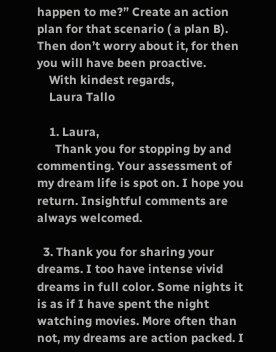happen to me?” Create an action plan for that scenario ( a plan B). Then don’t worry about it, for then you will have been proactive.
    With kindest regards,
    Laura Tallo

    1. Laura,
      Thank you for stopping by and commenting. Your assessment of my dream life is spot on. I hope you return. Insightful comments are always welcomed.

  3. Thank you for sharing your dreams. I too have intense vivid dreams in full color. Some nights it is as if I have spent the night watching movies. More often than not, my dreams are action packed. I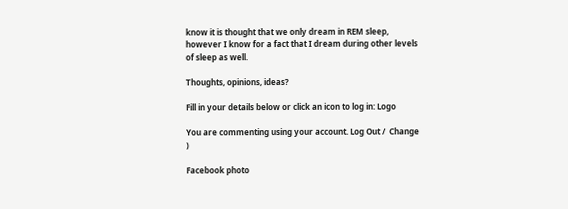know it is thought that we only dream in REM sleep, however I know for a fact that I dream during other levels of sleep as well.

Thoughts, opinions, ideas?

Fill in your details below or click an icon to log in: Logo

You are commenting using your account. Log Out /  Change )

Facebook photo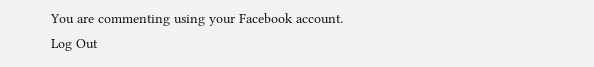You are commenting using your Facebook account. Log Out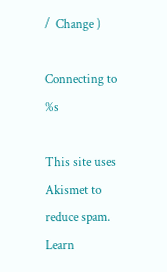/  Change )

Connecting to %s

This site uses Akismet to reduce spam. Learn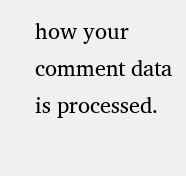how your comment data is processed.